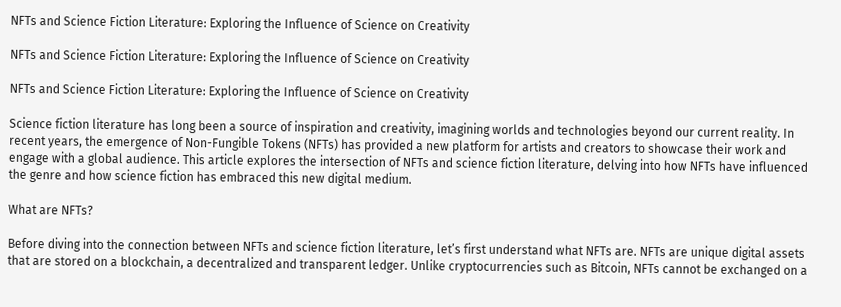NFTs and Science Fiction Literature: Exploring the Influence of Science on Creativity

NFTs and Science Fiction Literature: Exploring the Influence of Science on Creativity

NFTs and Science Fiction Literature: Exploring the Influence of Science on Creativity

Science fiction literature has long been a source of inspiration and creativity, imagining worlds and technologies beyond our current reality. In recent years, the emergence of Non-Fungible Tokens (NFTs) has provided a new platform for artists and creators to showcase their work and engage with a global audience. This article explores the intersection of NFTs and science fiction literature, delving into how NFTs have influenced the genre and how science fiction has embraced this new digital medium.

What are NFTs?

Before diving into the connection between NFTs and science fiction literature, let’s first understand what NFTs are. NFTs are unique digital assets that are stored on a blockchain, a decentralized and transparent ledger. Unlike cryptocurrencies such as Bitcoin, NFTs cannot be exchanged on a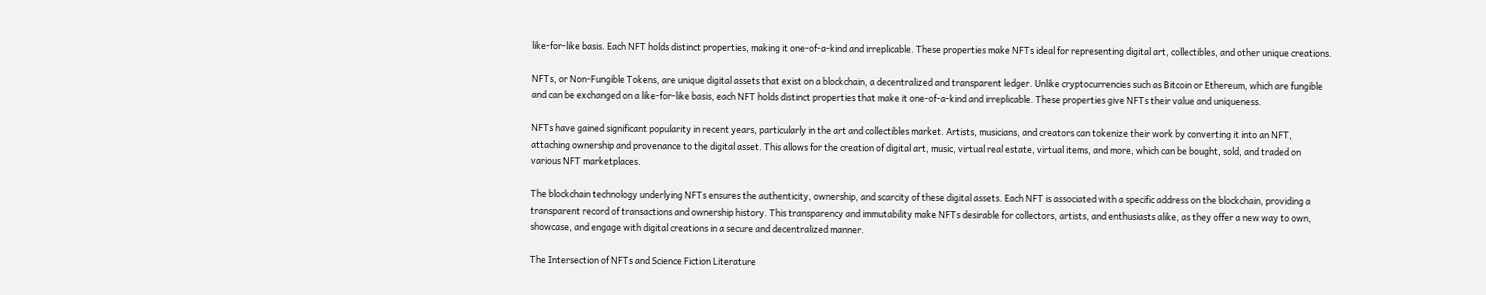like-for-like basis. Each NFT holds distinct properties, making it one-of-a-kind and irreplicable. These properties make NFTs ideal for representing digital art, collectibles, and other unique creations.

NFTs, or Non-Fungible Tokens, are unique digital assets that exist on a blockchain, a decentralized and transparent ledger. Unlike cryptocurrencies such as Bitcoin or Ethereum, which are fungible and can be exchanged on a like-for-like basis, each NFT holds distinct properties that make it one-of-a-kind and irreplicable. These properties give NFTs their value and uniqueness.

NFTs have gained significant popularity in recent years, particularly in the art and collectibles market. Artists, musicians, and creators can tokenize their work by converting it into an NFT, attaching ownership and provenance to the digital asset. This allows for the creation of digital art, music, virtual real estate, virtual items, and more, which can be bought, sold, and traded on various NFT marketplaces.

The blockchain technology underlying NFTs ensures the authenticity, ownership, and scarcity of these digital assets. Each NFT is associated with a specific address on the blockchain, providing a transparent record of transactions and ownership history. This transparency and immutability make NFTs desirable for collectors, artists, and enthusiasts alike, as they offer a new way to own, showcase, and engage with digital creations in a secure and decentralized manner.

The Intersection of NFTs and Science Fiction Literature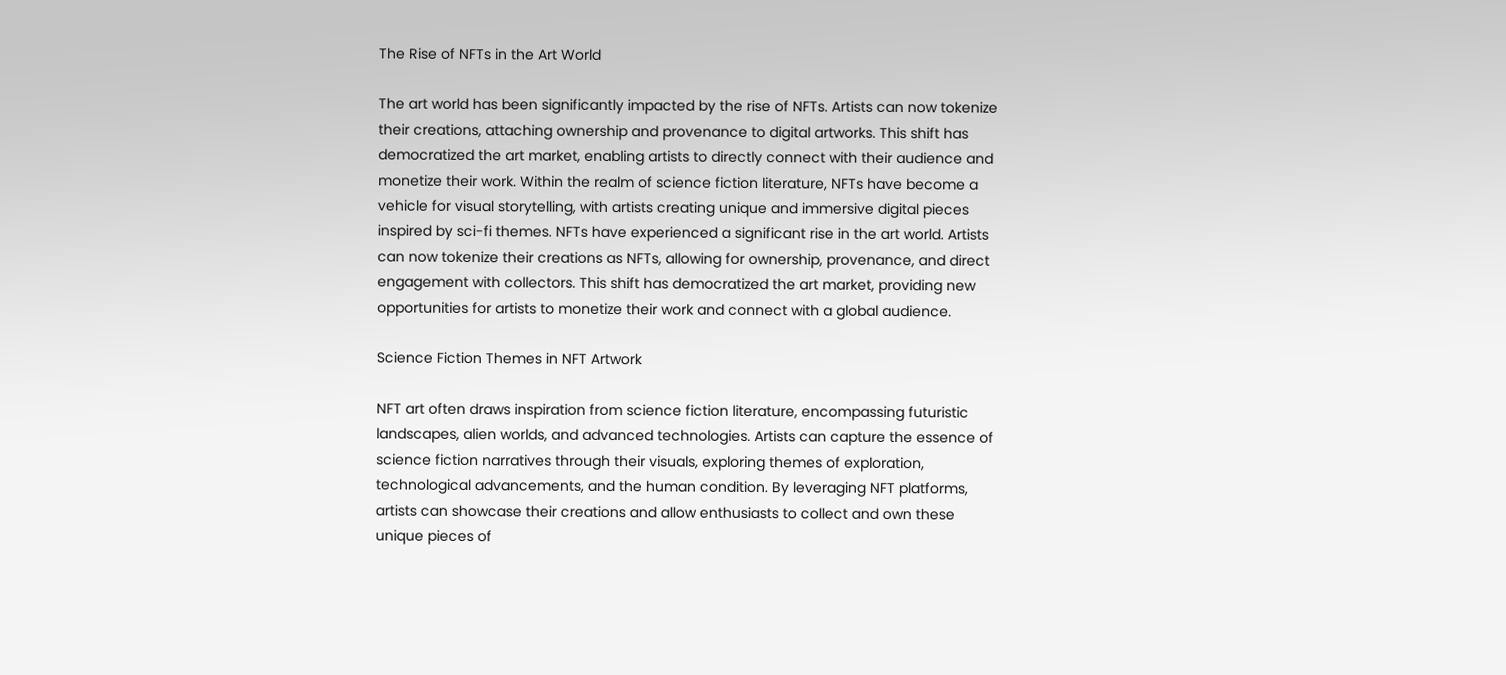The Rise of NFTs in the Art World

The art world has been significantly impacted by the rise of NFTs. Artists can now tokenize their creations, attaching ownership and provenance to digital artworks. This shift has democratized the art market, enabling artists to directly connect with their audience and monetize their work. Within the realm of science fiction literature, NFTs have become a vehicle for visual storytelling, with artists creating unique and immersive digital pieces inspired by sci-fi themes. NFTs have experienced a significant rise in the art world. Artists can now tokenize their creations as NFTs, allowing for ownership, provenance, and direct engagement with collectors. This shift has democratized the art market, providing new opportunities for artists to monetize their work and connect with a global audience.

Science Fiction Themes in NFT Artwork

NFT art often draws inspiration from science fiction literature, encompassing futuristic landscapes, alien worlds, and advanced technologies. Artists can capture the essence of science fiction narratives through their visuals, exploring themes of exploration, technological advancements, and the human condition. By leveraging NFT platforms, artists can showcase their creations and allow enthusiasts to collect and own these unique pieces of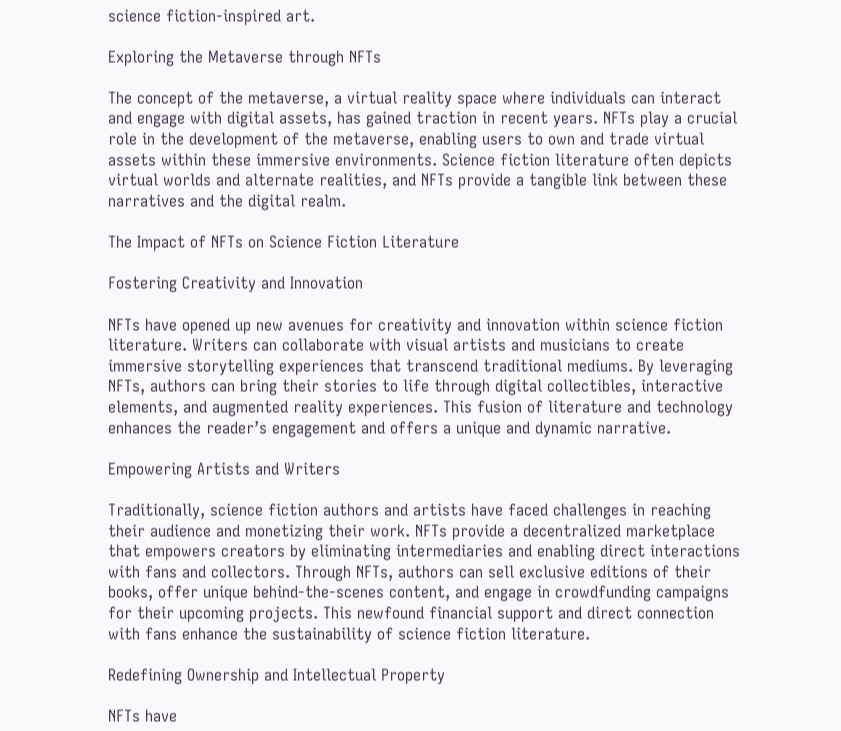science fiction-inspired art.

Exploring the Metaverse through NFTs

The concept of the metaverse, a virtual reality space where individuals can interact and engage with digital assets, has gained traction in recent years. NFTs play a crucial role in the development of the metaverse, enabling users to own and trade virtual assets within these immersive environments. Science fiction literature often depicts virtual worlds and alternate realities, and NFTs provide a tangible link between these narratives and the digital realm.

The Impact of NFTs on Science Fiction Literature

Fostering Creativity and Innovation

NFTs have opened up new avenues for creativity and innovation within science fiction literature. Writers can collaborate with visual artists and musicians to create immersive storytelling experiences that transcend traditional mediums. By leveraging NFTs, authors can bring their stories to life through digital collectibles, interactive elements, and augmented reality experiences. This fusion of literature and technology enhances the reader’s engagement and offers a unique and dynamic narrative.

Empowering Artists and Writers

Traditionally, science fiction authors and artists have faced challenges in reaching their audience and monetizing their work. NFTs provide a decentralized marketplace that empowers creators by eliminating intermediaries and enabling direct interactions with fans and collectors. Through NFTs, authors can sell exclusive editions of their books, offer unique behind-the-scenes content, and engage in crowdfunding campaigns for their upcoming projects. This newfound financial support and direct connection with fans enhance the sustainability of science fiction literature.

Redefining Ownership and Intellectual Property

NFTs have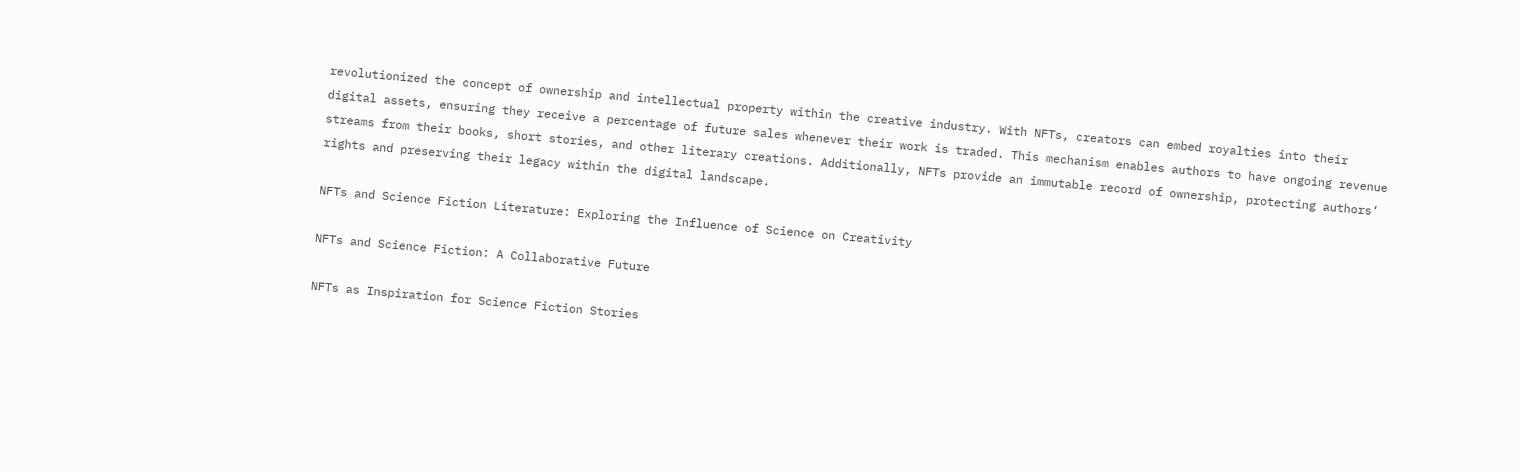revolutionized the concept of ownership and intellectual property within the creative industry. With NFTs, creators can embed royalties into their digital assets, ensuring they receive a percentage of future sales whenever their work is traded. This mechanism enables authors to have ongoing revenue streams from their books, short stories, and other literary creations. Additionally, NFTs provide an immutable record of ownership, protecting authors’ rights and preserving their legacy within the digital landscape.

NFTs and Science Fiction Literature: Exploring the Influence of Science on Creativity

NFTs and Science Fiction: A Collaborative Future

NFTs as Inspiration for Science Fiction Stories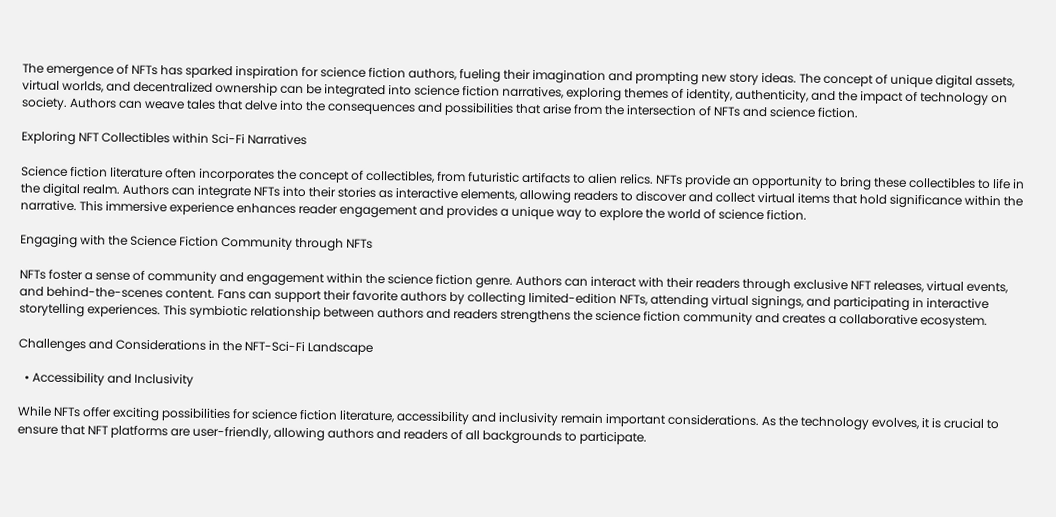The emergence of NFTs has sparked inspiration for science fiction authors, fueling their imagination and prompting new story ideas. The concept of unique digital assets, virtual worlds, and decentralized ownership can be integrated into science fiction narratives, exploring themes of identity, authenticity, and the impact of technology on society. Authors can weave tales that delve into the consequences and possibilities that arise from the intersection of NFTs and science fiction.

Exploring NFT Collectibles within Sci-Fi Narratives

Science fiction literature often incorporates the concept of collectibles, from futuristic artifacts to alien relics. NFTs provide an opportunity to bring these collectibles to life in the digital realm. Authors can integrate NFTs into their stories as interactive elements, allowing readers to discover and collect virtual items that hold significance within the narrative. This immersive experience enhances reader engagement and provides a unique way to explore the world of science fiction.

Engaging with the Science Fiction Community through NFTs

NFTs foster a sense of community and engagement within the science fiction genre. Authors can interact with their readers through exclusive NFT releases, virtual events, and behind-the-scenes content. Fans can support their favorite authors by collecting limited-edition NFTs, attending virtual signings, and participating in interactive storytelling experiences. This symbiotic relationship between authors and readers strengthens the science fiction community and creates a collaborative ecosystem.

Challenges and Considerations in the NFT-Sci-Fi Landscape

  • Accessibility and Inclusivity

While NFTs offer exciting possibilities for science fiction literature, accessibility and inclusivity remain important considerations. As the technology evolves, it is crucial to ensure that NFT platforms are user-friendly, allowing authors and readers of all backgrounds to participate.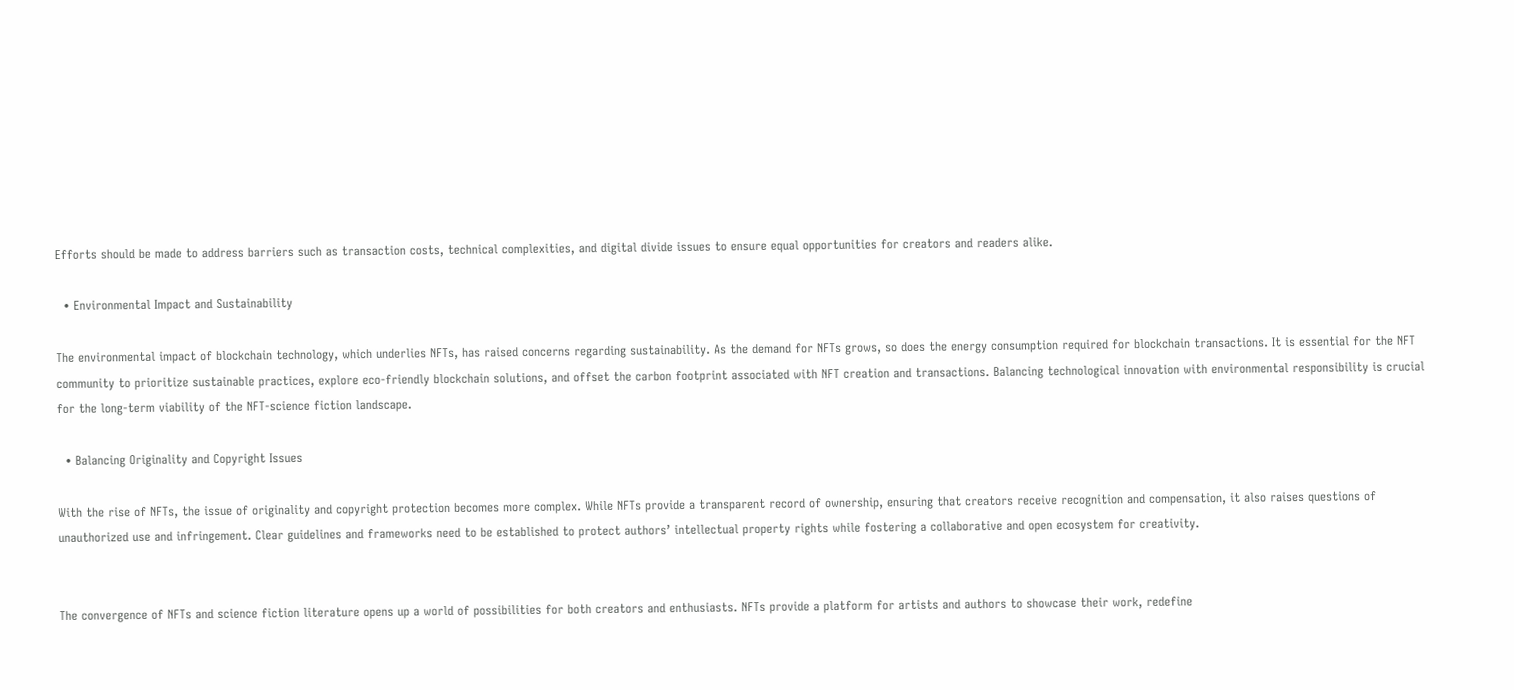Efforts should be made to address barriers such as transaction costs, technical complexities, and digital divide issues to ensure equal opportunities for creators and readers alike.

  • Environmental Impact and Sustainability

The environmental impact of blockchain technology, which underlies NFTs, has raised concerns regarding sustainability. As the demand for NFTs grows, so does the energy consumption required for blockchain transactions. It is essential for the NFT community to prioritize sustainable practices, explore eco-friendly blockchain solutions, and offset the carbon footprint associated with NFT creation and transactions. Balancing technological innovation with environmental responsibility is crucial for the long-term viability of the NFT-science fiction landscape.

  • Balancing Originality and Copyright Issues

With the rise of NFTs, the issue of originality and copyright protection becomes more complex. While NFTs provide a transparent record of ownership, ensuring that creators receive recognition and compensation, it also raises questions of unauthorized use and infringement. Clear guidelines and frameworks need to be established to protect authors’ intellectual property rights while fostering a collaborative and open ecosystem for creativity.


The convergence of NFTs and science fiction literature opens up a world of possibilities for both creators and enthusiasts. NFTs provide a platform for artists and authors to showcase their work, redefine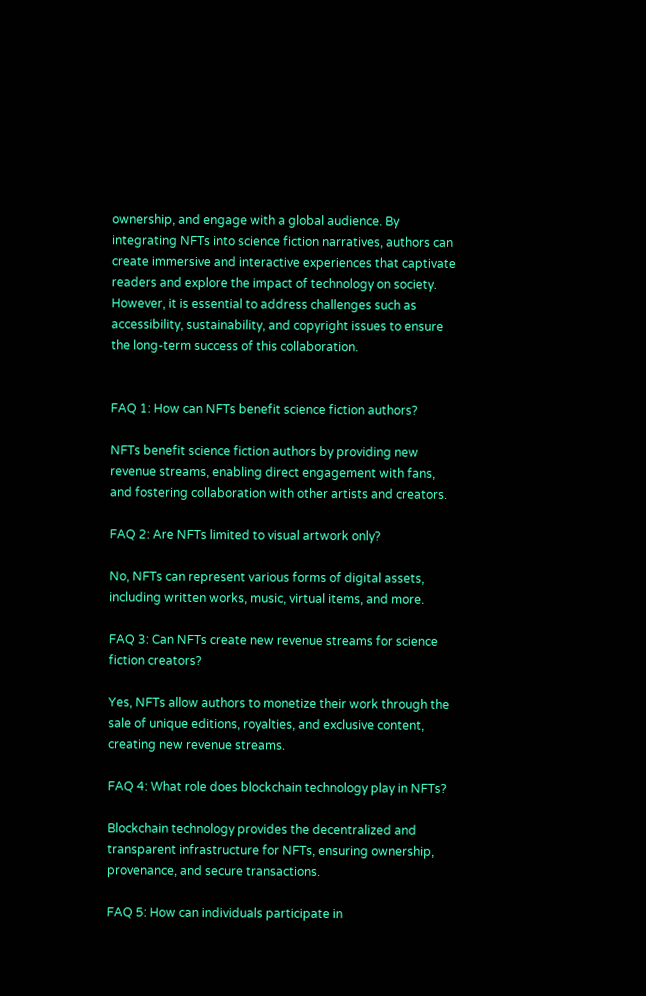ownership, and engage with a global audience. By integrating NFTs into science fiction narratives, authors can create immersive and interactive experiences that captivate readers and explore the impact of technology on society. However, it is essential to address challenges such as accessibility, sustainability, and copyright issues to ensure the long-term success of this collaboration.


FAQ 1: How can NFTs benefit science fiction authors?

NFTs benefit science fiction authors by providing new revenue streams, enabling direct engagement with fans, and fostering collaboration with other artists and creators.

FAQ 2: Are NFTs limited to visual artwork only?

No, NFTs can represent various forms of digital assets, including written works, music, virtual items, and more.

FAQ 3: Can NFTs create new revenue streams for science fiction creators?

Yes, NFTs allow authors to monetize their work through the sale of unique editions, royalties, and exclusive content, creating new revenue streams.

FAQ 4: What role does blockchain technology play in NFTs?

Blockchain technology provides the decentralized and transparent infrastructure for NFTs, ensuring ownership, provenance, and secure transactions.

FAQ 5: How can individuals participate in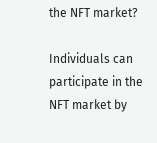the NFT market?

Individuals can participate in the NFT market by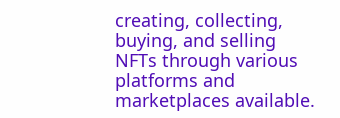creating, collecting, buying, and selling NFTs through various platforms and marketplaces available.